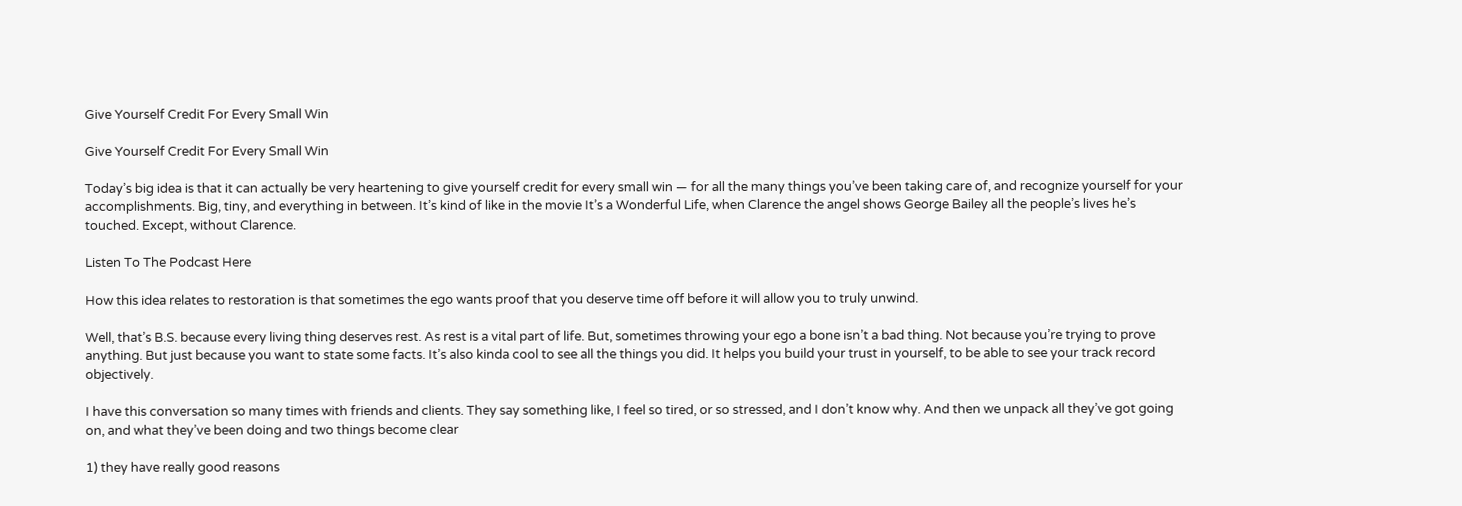Give Yourself Credit For Every Small Win

Give Yourself Credit For Every Small Win

Today’s big idea is that it can actually be very heartening to give yourself credit for every small win — for all the many things you’ve been taking care of, and recognize yourself for your accomplishments. Big, tiny, and everything in between. It’s kind of like in the movie It’s a Wonderful Life, when Clarence the angel shows George Bailey all the people’s lives he’s touched. Except, without Clarence.

Listen To The Podcast Here

How this idea relates to restoration is that sometimes the ego wants proof that you deserve time off before it will allow you to truly unwind.

Well, that’s B.S. because every living thing deserves rest. As rest is a vital part of life. But, sometimes throwing your ego a bone isn’t a bad thing. Not because you’re trying to prove anything. But just because you want to state some facts. It’s also kinda cool to see all the things you did. It helps you build your trust in yourself, to be able to see your track record objectively.

I have this conversation so many times with friends and clients. They say something like, I feel so tired, or so stressed, and I don’t know why. And then we unpack all they’ve got going on, and what they’ve been doing and two things become clear

1) they have really good reasons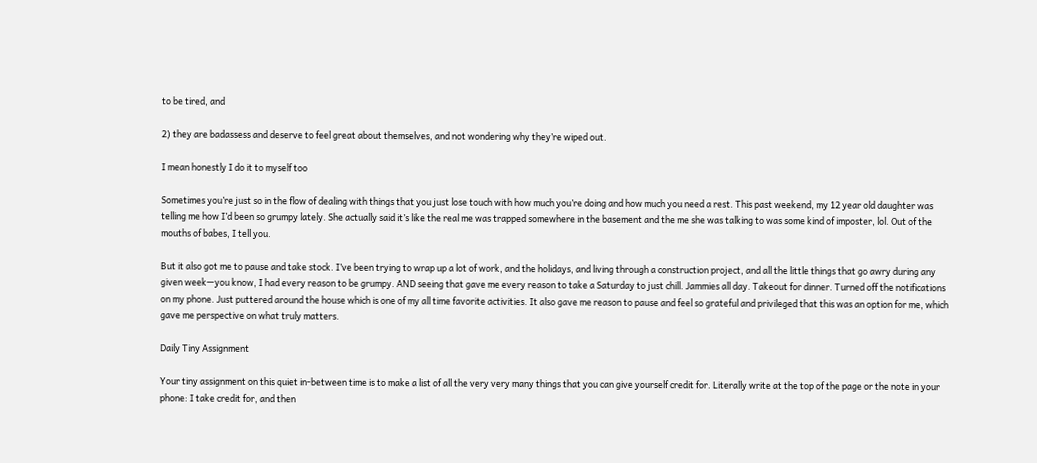to be tired, and

2) they are badassess and deserve to feel great about themselves, and not wondering why they’re wiped out.

I mean honestly I do it to myself too

Sometimes you’re just so in the flow of dealing with things that you just lose touch with how much you’re doing and how much you need a rest. This past weekend, my 12 year old daughter was telling me how I’d been so grumpy lately. She actually said it’s like the real me was trapped somewhere in the basement and the me she was talking to was some kind of imposter, lol. Out of the mouths of babes, I tell you.

But it also got me to pause and take stock. I’ve been trying to wrap up a lot of work, and the holidays, and living through a construction project, and all the little things that go awry during any given week—you know, I had every reason to be grumpy. AND seeing that gave me every reason to take a Saturday to just chill. Jammies all day. Takeout for dinner. Turned off the notifications on my phone. Just puttered around the house which is one of my all time favorite activities. It also gave me reason to pause and feel so grateful and privileged that this was an option for me, which gave me perspective on what truly matters.

Daily Tiny Assignment

Your tiny assignment on this quiet in-between time is to make a list of all the very very many things that you can give yourself credit for. Literally write at the top of the page or the note in your phone: I take credit for, and then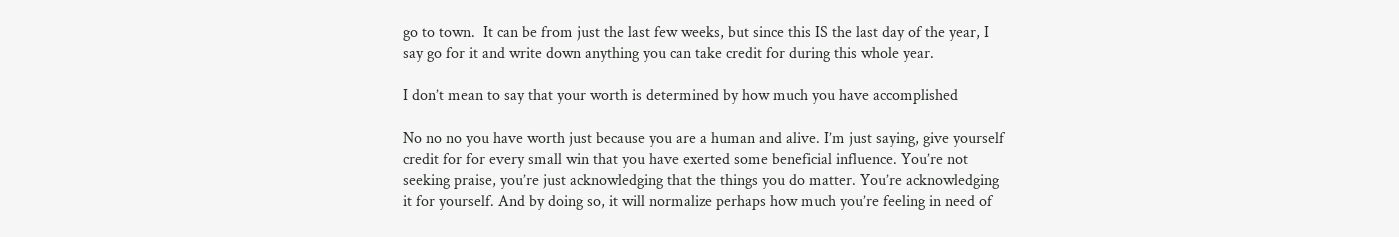go to town.  It can be from just the last few weeks, but since this IS the last day of the year, I say go for it and write down anything you can take credit for during this whole year.

I don’t mean to say that your worth is determined by how much you have accomplished

No no no you have worth just because you are a human and alive. I’m just saying, give yourself credit for for every small win that you have exerted some beneficial influence. You’re not seeking praise, you’re just acknowledging that the things you do matter. You’re acknowledging it for yourself. And by doing so, it will normalize perhaps how much you’re feeling in need of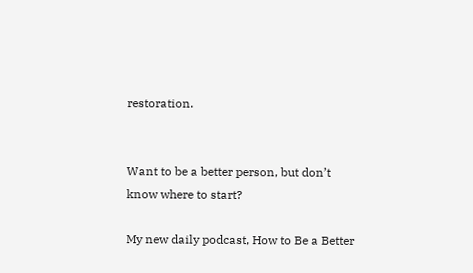restoration.


Want to be a better person, but don’t know where to start?

My new daily podcast, How to Be a Better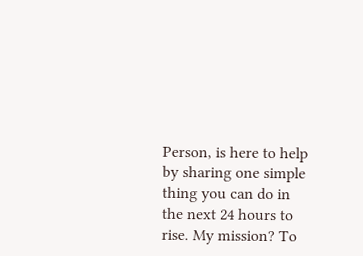Person, is here to help by sharing one simple thing you can do in the next 24 hours to rise. My mission? To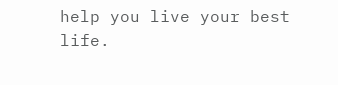help you live your best life.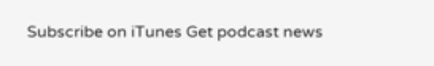Subscribe on iTunes Get podcast news